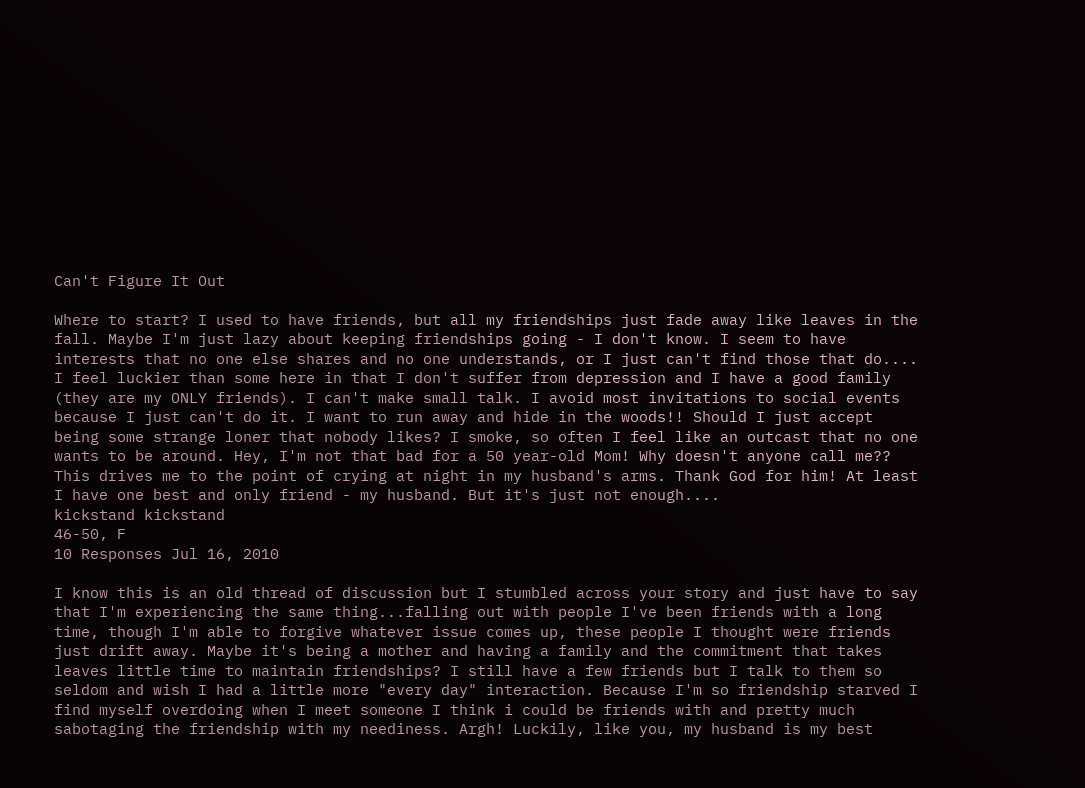Can't Figure It Out

Where to start? I used to have friends, but all my friendships just fade away like leaves in the fall. Maybe I'm just lazy about keeping friendships going - I don't know. I seem to have interests that no one else shares and no one understands, or I just can't find those that do.... I feel luckier than some here in that I don't suffer from depression and I have a good family (they are my ONLY friends). I can't make small talk. I avoid most invitations to social events because I just can't do it. I want to run away and hide in the woods!! Should I just accept being some strange loner that nobody likes? I smoke, so often I feel like an outcast that no one wants to be around. Hey, I'm not that bad for a 50 year-old Mom! Why doesn't anyone call me?? This drives me to the point of crying at night in my husband's arms. Thank God for him! At least I have one best and only friend - my husband. But it's just not enough....
kickstand kickstand
46-50, F
10 Responses Jul 16, 2010

I know this is an old thread of discussion but I stumbled across your story and just have to say that I'm experiencing the same thing...falling out with people I've been friends with a long time, though I'm able to forgive whatever issue comes up, these people I thought were friends just drift away. Maybe it's being a mother and having a family and the commitment that takes leaves little time to maintain friendships? I still have a few friends but I talk to them so seldom and wish I had a little more "every day" interaction. Because I'm so friendship starved I find myself overdoing when I meet someone I think i could be friends with and pretty much sabotaging the friendship with my neediness. Argh! Luckily, like you, my husband is my best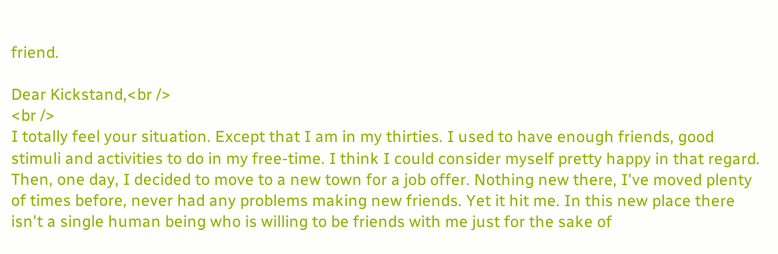friend.

Dear Kickstand,<br />
<br />
I totally feel your situation. Except that I am in my thirties. I used to have enough friends, good stimuli and activities to do in my free-time. I think I could consider myself pretty happy in that regard. Then, one day, I decided to move to a new town for a job offer. Nothing new there, I've moved plenty of times before, never had any problems making new friends. Yet it hit me. In this new place there isn't a single human being who is willing to be friends with me just for the sake of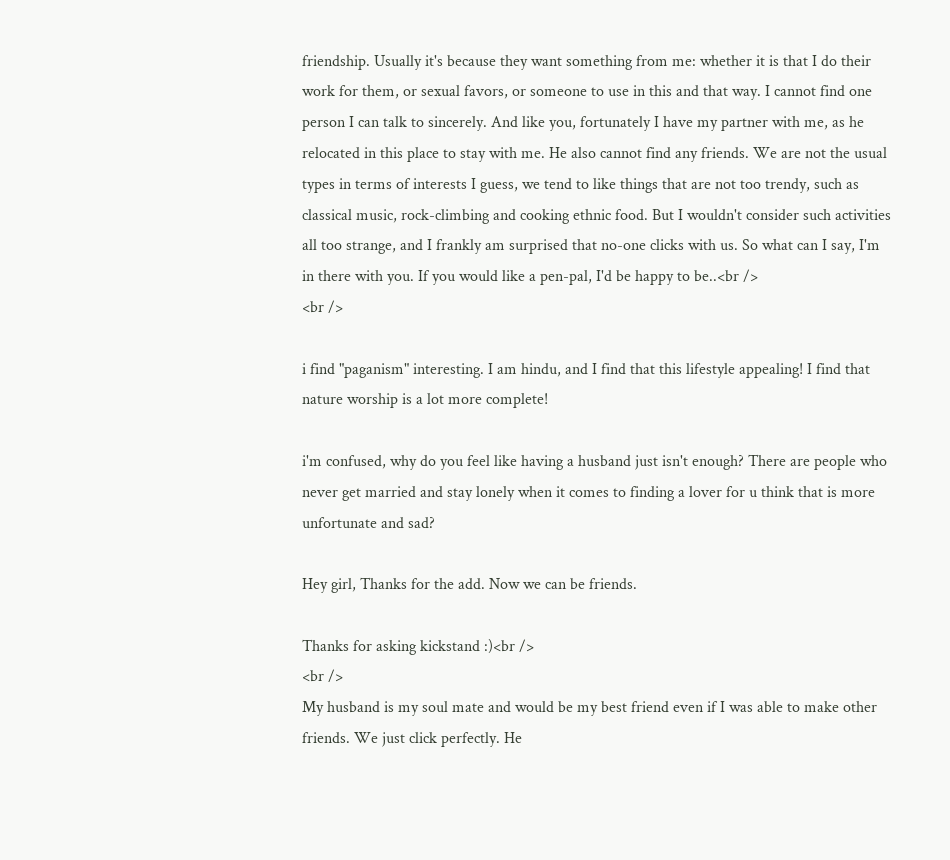friendship. Usually it's because they want something from me: whether it is that I do their work for them, or sexual favors, or someone to use in this and that way. I cannot find one person I can talk to sincerely. And like you, fortunately I have my partner with me, as he relocated in this place to stay with me. He also cannot find any friends. We are not the usual types in terms of interests I guess, we tend to like things that are not too trendy, such as classical music, rock-climbing and cooking ethnic food. But I wouldn't consider such activities all too strange, and I frankly am surprised that no-one clicks with us. So what can I say, I'm in there with you. If you would like a pen-pal, I'd be happy to be..<br />
<br />

i find "paganism" interesting. I am hindu, and I find that this lifestyle appealing! I find that nature worship is a lot more complete!

i'm confused, why do you feel like having a husband just isn't enough? There are people who never get married and stay lonely when it comes to finding a lover for u think that is more unfortunate and sad?

Hey girl, Thanks for the add. Now we can be friends.

Thanks for asking kickstand :)<br />
<br />
My husband is my soul mate and would be my best friend even if I was able to make other friends. We just click perfectly. He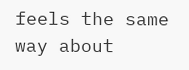feels the same way about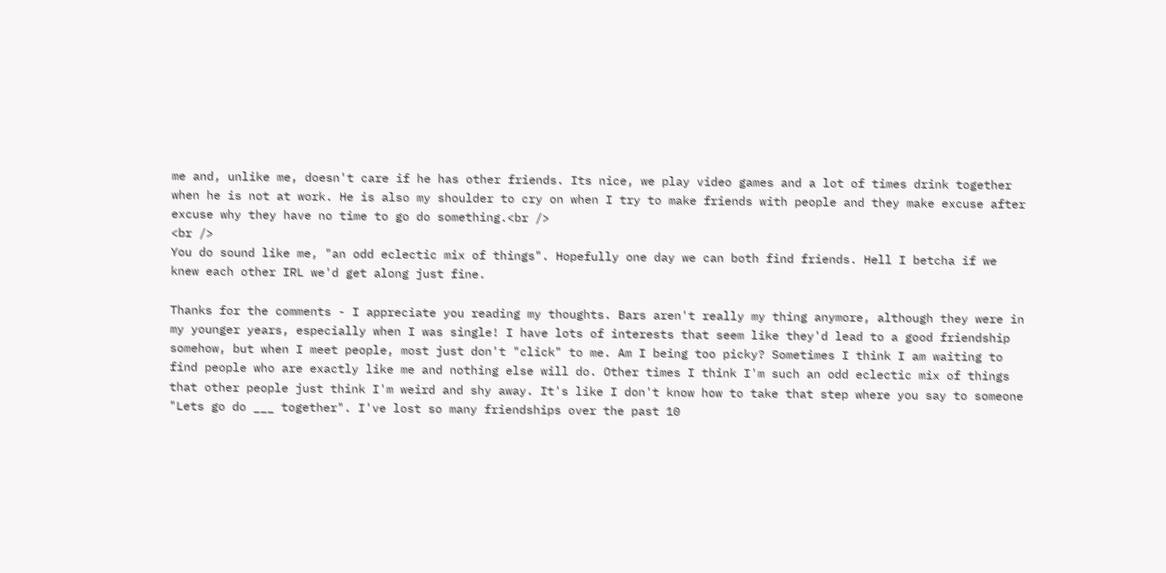me and, unlike me, doesn't care if he has other friends. Its nice, we play video games and a lot of times drink together when he is not at work. He is also my shoulder to cry on when I try to make friends with people and they make excuse after excuse why they have no time to go do something.<br />
<br />
You do sound like me, "an odd eclectic mix of things". Hopefully one day we can both find friends. Hell I betcha if we knew each other IRL we'd get along just fine.

Thanks for the comments - I appreciate you reading my thoughts. Bars aren't really my thing anymore, although they were in my younger years, especially when I was single! I have lots of interests that seem like they'd lead to a good friendship somehow, but when I meet people, most just don't "click" to me. Am I being too picky? Sometimes I think I am waiting to find people who are exactly like me and nothing else will do. Other times I think I'm such an odd eclectic mix of things that other people just think I'm weird and shy away. It's like I don't know how to take that step where you say to someone "Lets go do ___ together". I've lost so many friendships over the past 10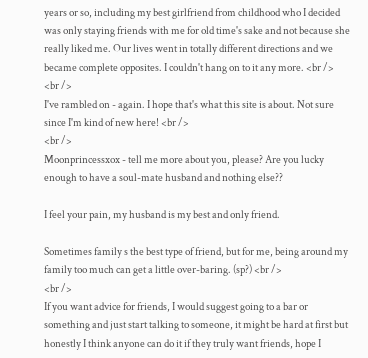years or so, including my best girlfriend from childhood who I decided was only staying friends with me for old time's sake and not because she really liked me. Our lives went in totally different directions and we became complete opposites. I couldn't hang on to it any more. <br />
<br />
I've rambled on - again. I hope that's what this site is about. Not sure since I'm kind of new here! <br />
<br />
Moonprincessxox - tell me more about you, please? Are you lucky enough to have a soul-mate husband and nothing else??

I feel your pain, my husband is my best and only friend.

Sometimes family s the best type of friend, but for me, being around my family too much can get a little over-baring. (sp?) <br />
<br />
If you want advice for friends, I would suggest going to a bar or something and just start talking to someone, it might be hard at first but honestly I think anyone can do it if they truly want friends, hope I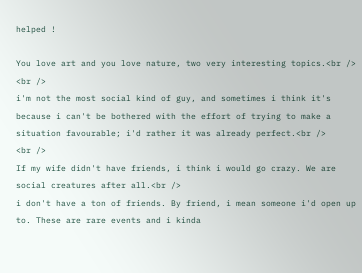helped !

You love art and you love nature, two very interesting topics.<br />
<br />
i'm not the most social kind of guy, and sometimes i think it's because i can't be bothered with the effort of trying to make a situation favourable; i'd rather it was already perfect.<br />
<br />
If my wife didn't have friends, i think i would go crazy. We are social creatures after all.<br />
i don't have a ton of friends. By friend, i mean someone i'd open up to. These are rare events and i kinda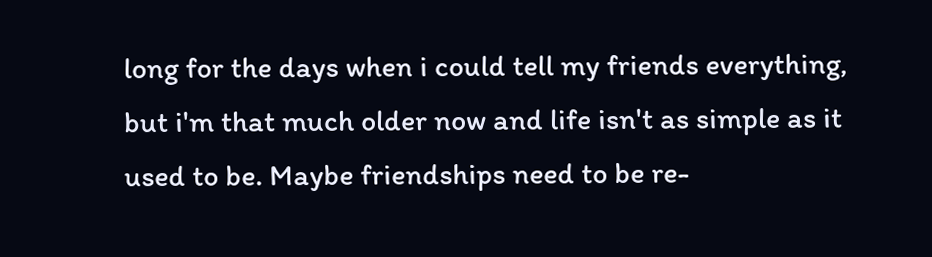long for the days when i could tell my friends everything, but i'm that much older now and life isn't as simple as it used to be. Maybe friendships need to be re-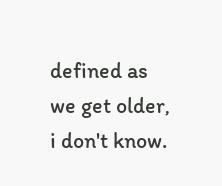defined as we get older, i don't know.